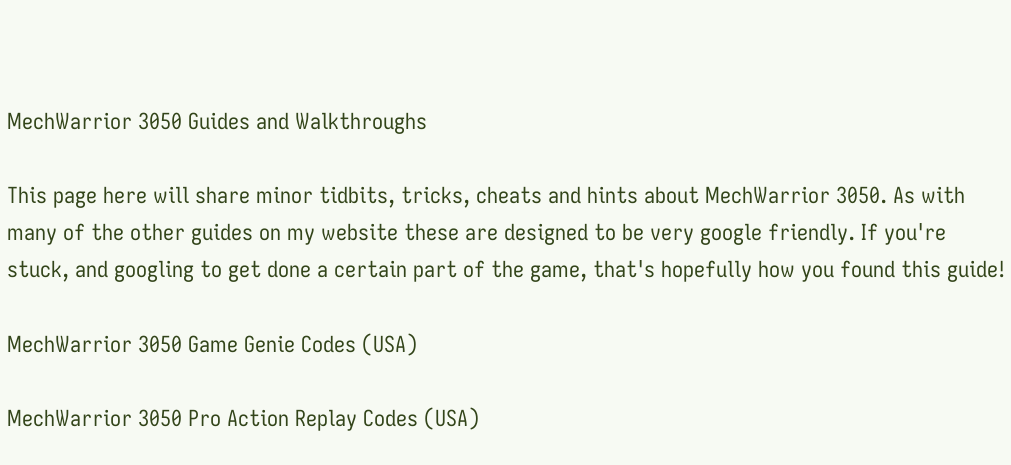MechWarrior 3050 Guides and Walkthroughs

This page here will share minor tidbits, tricks, cheats and hints about MechWarrior 3050. As with many of the other guides on my website these are designed to be very google friendly. If you're stuck, and googling to get done a certain part of the game, that's hopefully how you found this guide!

MechWarrior 3050 Game Genie Codes (USA)

MechWarrior 3050 Pro Action Replay Codes (USA)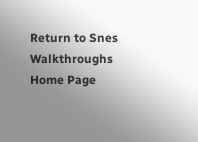Return to Snes Walkthroughs Home Page